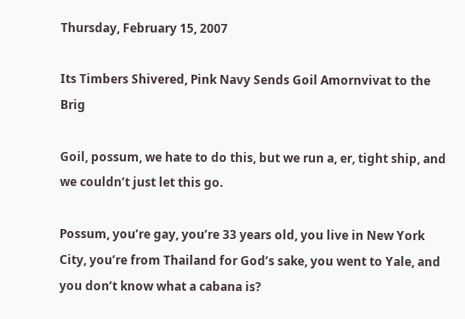Thursday, February 15, 2007

Its Timbers Shivered, Pink Navy Sends Goil Amornvivat to the Brig

Goil, possum, we hate to do this, but we run a, er, tight ship, and we couldn’t just let this go.

Possum, you’re gay, you’re 33 years old, you live in New York City, you’re from Thailand for God’s sake, you went to Yale, and you don’t know what a cabana is?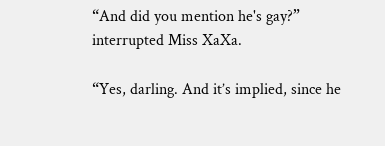“And did you mention he's gay?” interrupted Miss XaXa.

“Yes, darling. And it’s implied, since he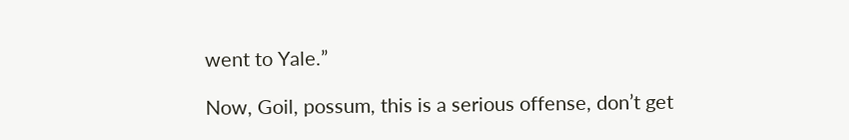went to Yale.”

Now, Goil, possum, this is a serious offense, don’t get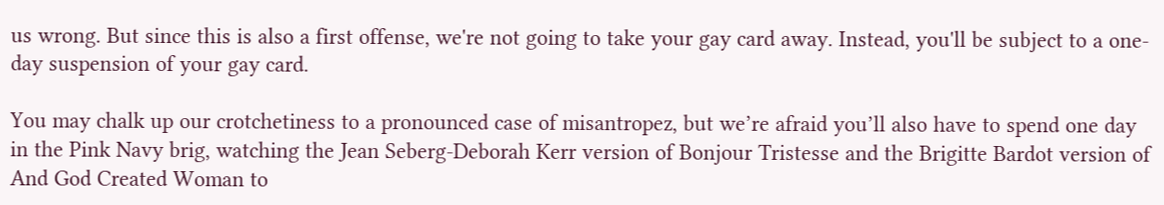us wrong. But since this is also a first offense, we're not going to take your gay card away. Instead, you'll be subject to a one-day suspension of your gay card.

You may chalk up our crotchetiness to a pronounced case of misantropez, but we’re afraid you’ll also have to spend one day in the Pink Navy brig, watching the Jean Seberg-Deborah Kerr version of Bonjour Tristesse and the Brigitte Bardot version of And God Created Woman to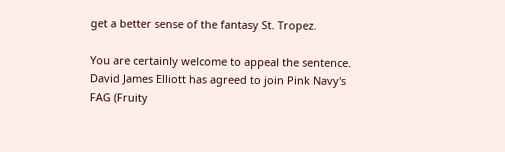get a better sense of the fantasy St. Tropez.

You are certainly welcome to appeal the sentence. David James Elliott has agreed to join Pink Navy's FAG (Fruity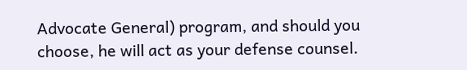Advocate General) program, and should you choose, he will act as your defense counsel.